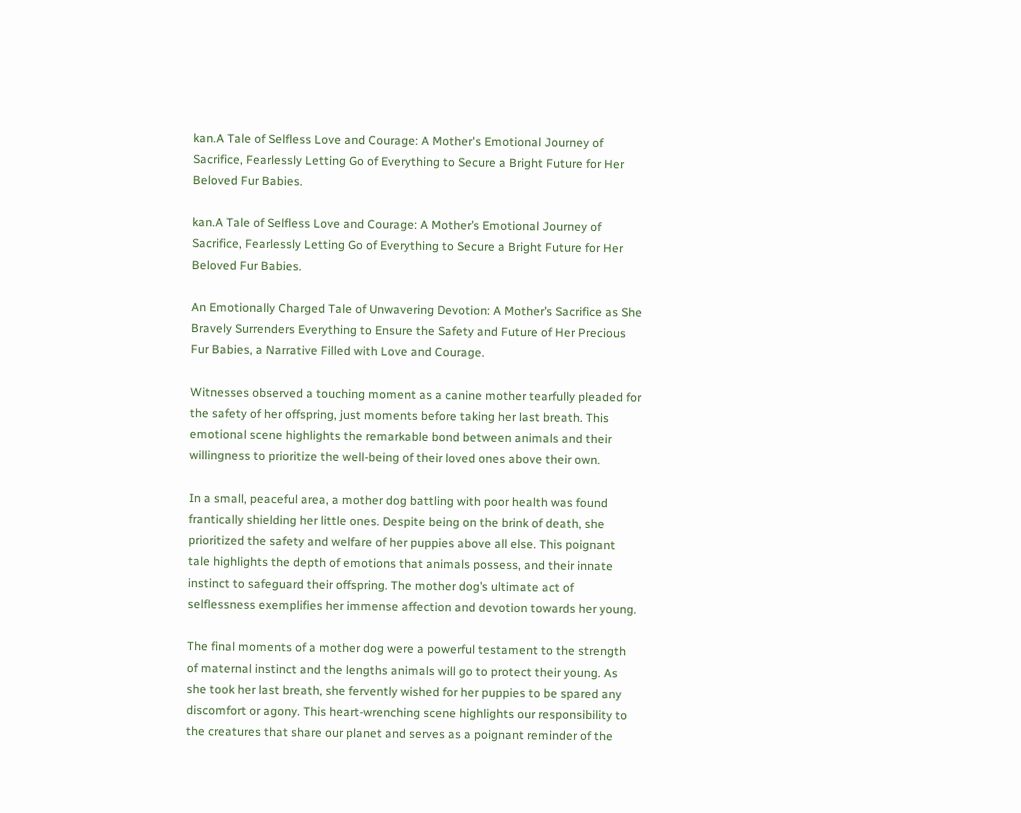kan.A Tale of Selfless Love and Courage: A Mother's Emotional Journey of Sacrifice, Fearlessly Letting Go of Everything to Secure a Bright Future for Her Beloved Fur Babies.

kan.A Tale of Selfless Love and Courage: A Mother’s Emotional Journey of Sacrifice, Fearlessly Letting Go of Everything to Secure a Bright Future for Her Beloved Fur Babies.

An Emotionally Charged Tale of Unwavering Devotion: A Mother’s Sacrifice as She Bravely Surrenders Everything to Ensure the Safety and Future of Her Precious Fur Babies, a Narrative Filled with Love and Courage.

Witnesses observed a touching moment as a canine mother tearfully pleaded for the safety of her offspring, just moments before taking her last breath. This emotional scene highlights the remarkable bond between animals and their willingness to prioritize the well-being of their loved ones above their own.

In a small, peaceful area, a mother dog battling with poor health was found frantically shielding her little ones. Despite being on the brink of death, she prioritized the safety and welfare of her puppies above all else. This poignant tale highlights the depth of emotions that animals possess, and their innate instinct to safeguard their offspring. The mother dog’s ultimate act of selflessness exemplifies her immense affection and devotion towards her young.

The final moments of a mother dog were a powerful testament to the strength of maternal instinct and the lengths animals will go to protect their young. As she took her last breath, she fervently wished for her puppies to be spared any discomfort or agony. This heart-wrenching scene highlights our responsibility to the creatures that share our planet and serves as a poignant reminder of the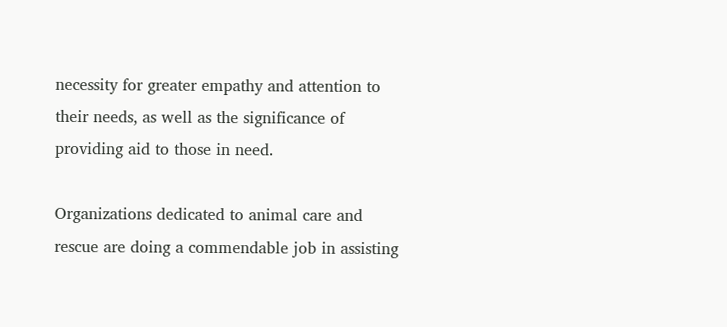necessity for greater empathy and attention to their needs, as well as the significance of providing aid to those in need.

Organizations dedicated to animal care and rescue are doing a commendable job in assisting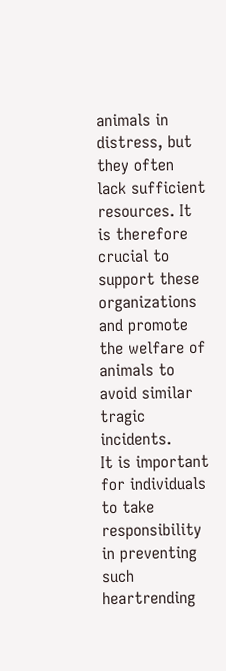animals in distress, but they often lack sufficient resources. It is therefore crucial to support these organizations and promote the welfare of animals to avoid similar tragic incidents.
It is important for individuals to take responsibility in preventing such heartrending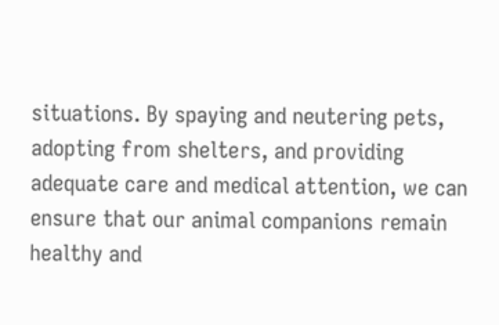situations. By spaying and neutering pets, adopting from shelters, and providing adequate care and medical attention, we can ensure that our animal companions remain healthy and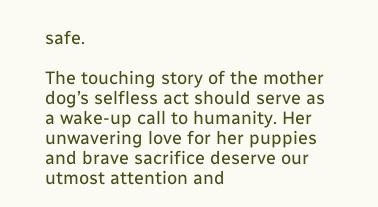safe.

The touching story of the mother dog’s selfless act should serve as a wake-up call to humanity. Her unwavering love for her puppies and brave sacrifice deserve our utmost attention and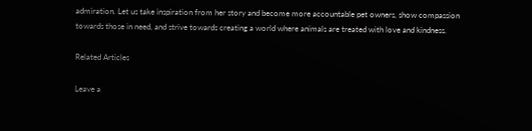admiration. Let us take inspiration from her story and become more accountable pet owners, show compassion towards those in need, and strive towards creating a world where animals are treated with love and kindness.

Related Articles

Leave a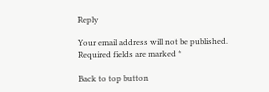Reply

Your email address will not be published. Required fields are marked *

Back to top button